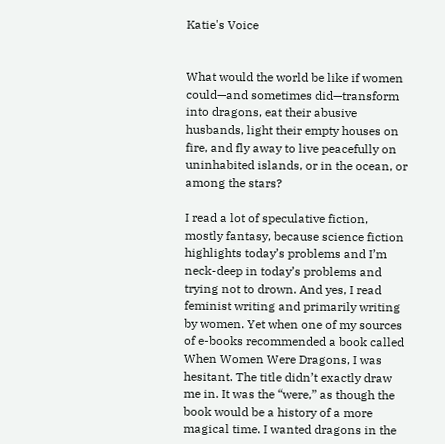Katie's Voice


What would the world be like if women could—and sometimes did—transform into dragons, eat their abusive husbands, light their empty houses on fire, and fly away to live peacefully on uninhabited islands, or in the ocean, or among the stars?

I read a lot of speculative fiction, mostly fantasy, because science fiction highlights today’s problems and I’m neck-deep in today’s problems and trying not to drown. And yes, I read feminist writing and primarily writing by women. Yet when one of my sources of e-books recommended a book called When Women Were Dragons, I was hesitant. The title didn’t exactly draw me in. It was the “were,” as though the book would be a history of a more magical time. I wanted dragons in the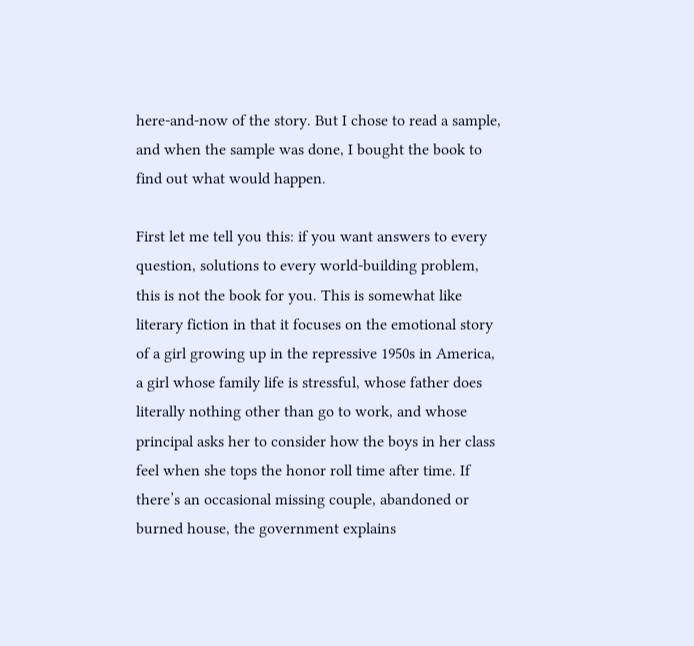here-and-now of the story. But I chose to read a sample, and when the sample was done, I bought the book to find out what would happen.

First let me tell you this: if you want answers to every question, solutions to every world-building problem, this is not the book for you. This is somewhat like literary fiction in that it focuses on the emotional story of a girl growing up in the repressive 1950s in America, a girl whose family life is stressful, whose father does literally nothing other than go to work, and whose principal asks her to consider how the boys in her class feel when she tops the honor roll time after time. If there’s an occasional missing couple, abandoned or burned house, the government explains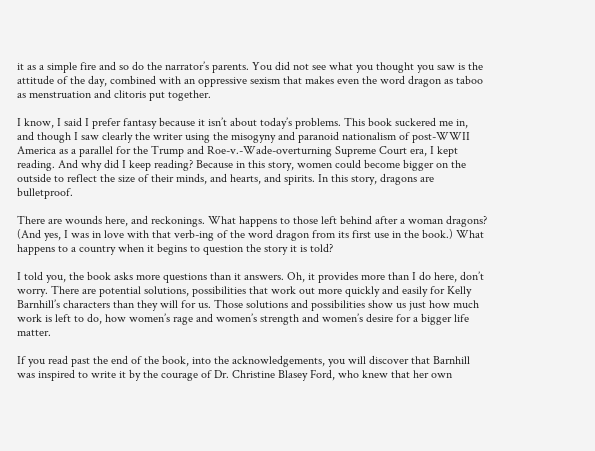it as a simple fire and so do the narrator’s parents. You did not see what you thought you saw is the attitude of the day, combined with an oppressive sexism that makes even the word dragon as taboo as menstruation and clitoris put together.

I know, I said I prefer fantasy because it isn’t about today’s problems. This book suckered me in, and though I saw clearly the writer using the misogyny and paranoid nationalism of post-WWII America as a parallel for the Trump and Roe-v.-Wade-overturning Supreme Court era, I kept reading. And why did I keep reading? Because in this story, women could become bigger on the outside to reflect the size of their minds, and hearts, and spirits. In this story, dragons are bulletproof.

There are wounds here, and reckonings. What happens to those left behind after a woman dragons? (And yes, I was in love with that verb-ing of the word dragon from its first use in the book.) What happens to a country when it begins to question the story it is told?

I told you, the book asks more questions than it answers. Oh, it provides more than I do here, don’t worry. There are potential solutions, possibilities that work out more quickly and easily for Kelly Barnhill’s characters than they will for us. Those solutions and possibilities show us just how much work is left to do, how women’s rage and women’s strength and women’s desire for a bigger life matter.

If you read past the end of the book, into the acknowledgements, you will discover that Barnhill was inspired to write it by the courage of Dr. Christine Blasey Ford, who knew that her own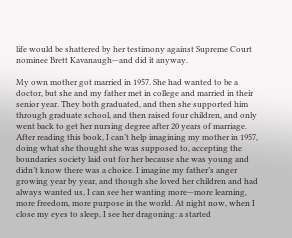life would be shattered by her testimony against Supreme Court nominee Brett Kavanaugh—and did it anyway.

My own mother got married in 1957. She had wanted to be a doctor, but she and my father met in college and married in their senior year. They both graduated, and then she supported him through graduate school, and then raised four children, and only went back to get her nursing degree after 20 years of marriage. After reading this book, I can’t help imagining my mother in 1957, doing what she thought she was supposed to, accepting the boundaries society laid out for her because she was young and didn’t know there was a choice. I imagine my father’s anger growing year by year, and though she loved her children and had always wanted us, I can see her wanting more—more learning, more freedom, more purpose in the world. At night now, when I close my eyes to sleep, I see her dragoning: a started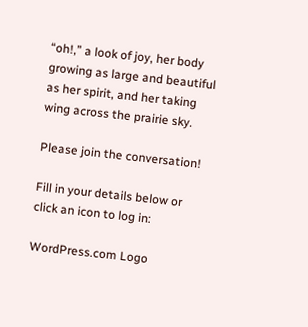“oh!,” a look of joy, her body growing as large and beautiful as her spirit, and her taking wing across the prairie sky.

Please join the conversation!

Fill in your details below or click an icon to log in:

WordPress.com Logo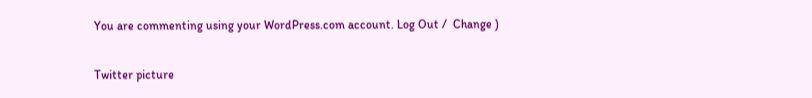You are commenting using your WordPress.com account. Log Out /  Change )

Twitter picture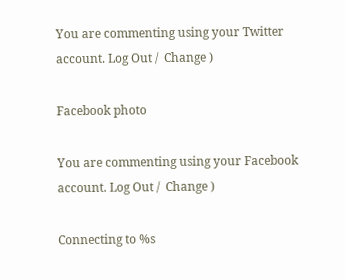You are commenting using your Twitter account. Log Out /  Change )

Facebook photo

You are commenting using your Facebook account. Log Out /  Change )

Connecting to %s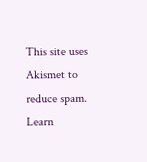This site uses Akismet to reduce spam. Learn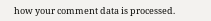how your comment data is processed.